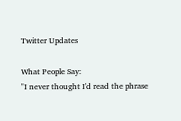Twitter Updates

What People Say:
"I never thought I'd read the phrase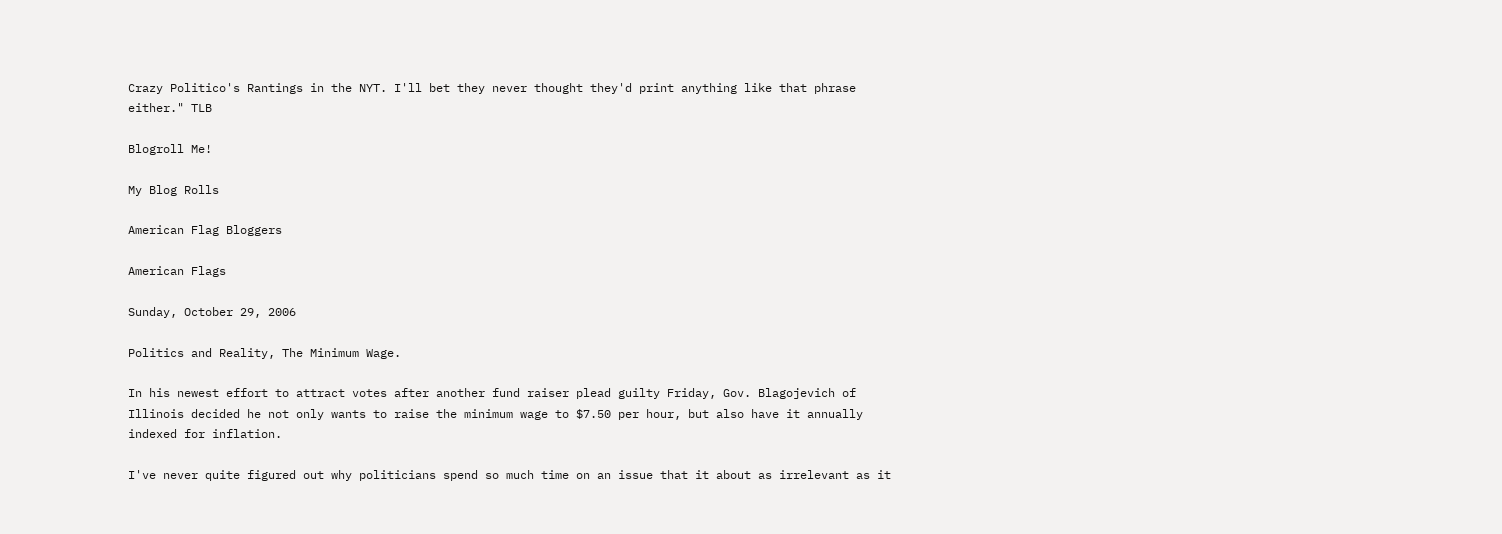Crazy Politico's Rantings in the NYT. I'll bet they never thought they'd print anything like that phrase either." TLB

Blogroll Me!

My Blog Rolls

American Flag Bloggers

American Flags

Sunday, October 29, 2006

Politics and Reality, The Minimum Wage.

In his newest effort to attract votes after another fund raiser plead guilty Friday, Gov. Blagojevich of Illinois decided he not only wants to raise the minimum wage to $7.50 per hour, but also have it annually indexed for inflation.

I've never quite figured out why politicians spend so much time on an issue that it about as irrelevant as it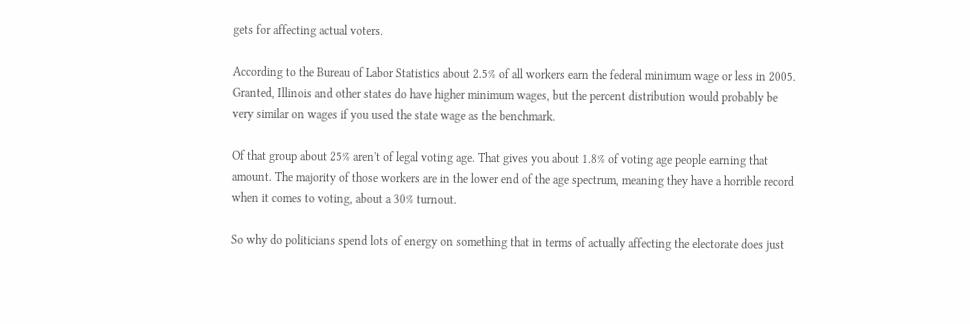gets for affecting actual voters.

According to the Bureau of Labor Statistics about 2.5% of all workers earn the federal minimum wage or less in 2005. Granted, Illinois and other states do have higher minimum wages, but the percent distribution would probably be very similar on wages if you used the state wage as the benchmark.

Of that group about 25% aren't of legal voting age. That gives you about 1.8% of voting age people earning that amount. The majority of those workers are in the lower end of the age spectrum, meaning they have a horrible record when it comes to voting, about a 30% turnout.

So why do politicians spend lots of energy on something that in terms of actually affecting the electorate does just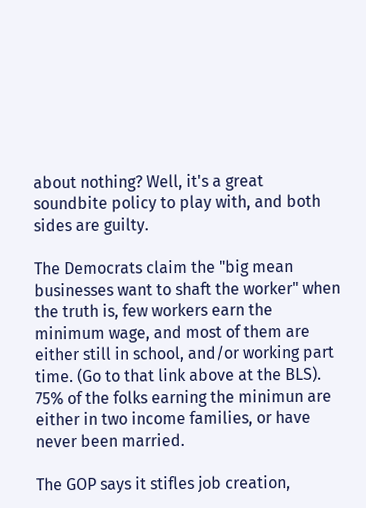about nothing? Well, it's a great soundbite policy to play with, and both sides are guilty.

The Democrats claim the "big mean businesses want to shaft the worker" when the truth is, few workers earn the minimum wage, and most of them are either still in school, and/or working part time. (Go to that link above at the BLS). 75% of the folks earning the minimun are either in two income families, or have never been married.

The GOP says it stifles job creation,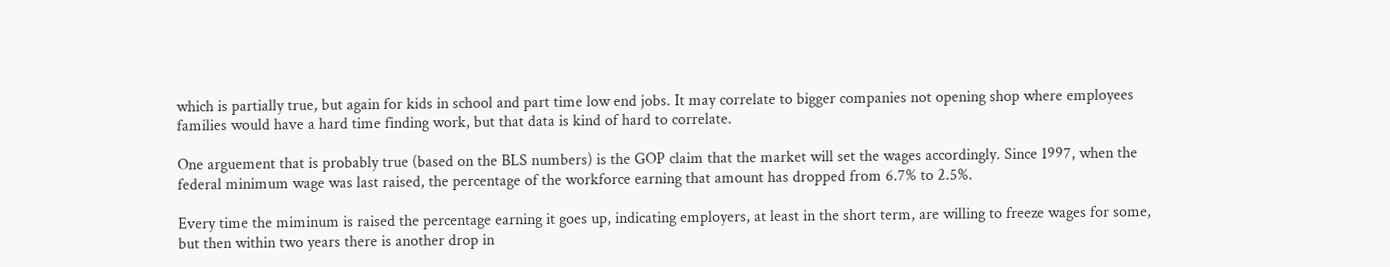which is partially true, but again for kids in school and part time low end jobs. It may correlate to bigger companies not opening shop where employees families would have a hard time finding work, but that data is kind of hard to correlate.

One arguement that is probably true (based on the BLS numbers) is the GOP claim that the market will set the wages accordingly. Since 1997, when the federal minimum wage was last raised, the percentage of the workforce earning that amount has dropped from 6.7% to 2.5%.

Every time the miminum is raised the percentage earning it goes up, indicating employers, at least in the short term, are willing to freeze wages for some, but then within two years there is another drop in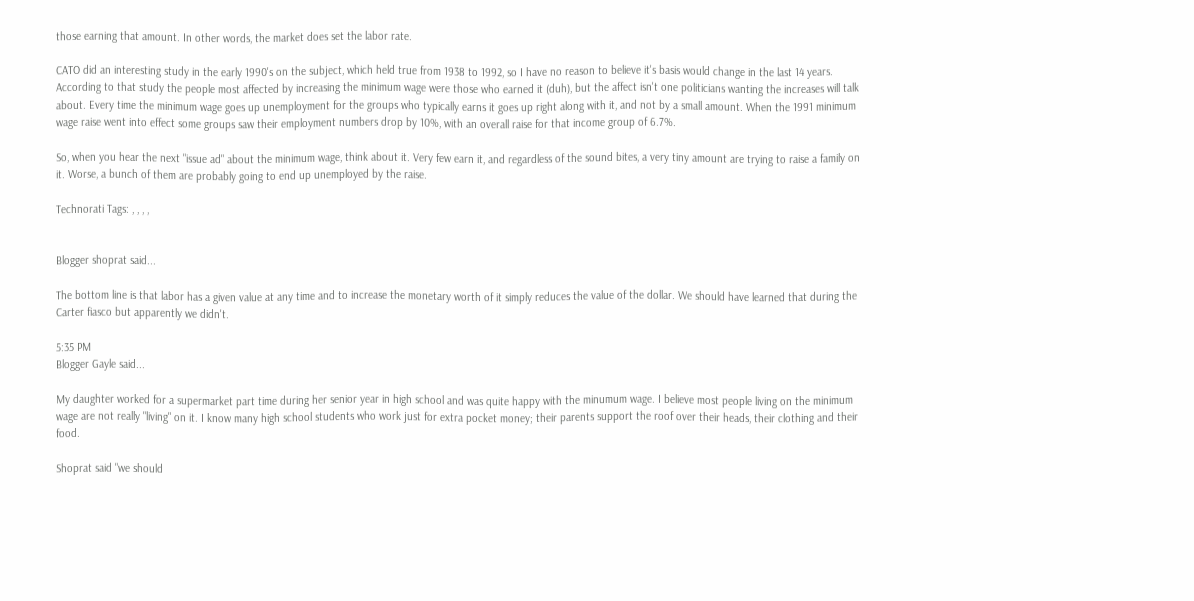those earning that amount. In other words, the market does set the labor rate.

CATO did an interesting study in the early 1990's on the subject, which held true from 1938 to 1992, so I have no reason to believe it's basis would change in the last 14 years. According to that study the people most affected by increasing the minimum wage were those who earned it (duh), but the affect isn't one politicians wanting the increases will talk about. Every time the minimum wage goes up unemployment for the groups who typically earns it goes up right along with it, and not by a small amount. When the 1991 minimum wage raise went into effect some groups saw their employment numbers drop by 10%, with an overall raise for that income group of 6.7%.

So, when you hear the next "issue ad" about the minimum wage, think about it. Very few earn it, and regardless of the sound bites, a very tiny amount are trying to raise a family on it. Worse, a bunch of them are probably going to end up unemployed by the raise.

Technorati Tags: , , , ,


Blogger shoprat said...

The bottom line is that labor has a given value at any time and to increase the monetary worth of it simply reduces the value of the dollar. We should have learned that during the Carter fiasco but apparently we didn't.

5:35 PM
Blogger Gayle said...

My daughter worked for a supermarket part time during her senior year in high school and was quite happy with the minumum wage. I believe most people living on the minimum wage are not really "living" on it. I know many high school students who work just for extra pocket money; their parents support the roof over their heads, their clothing and their food.

Shoprat said "we should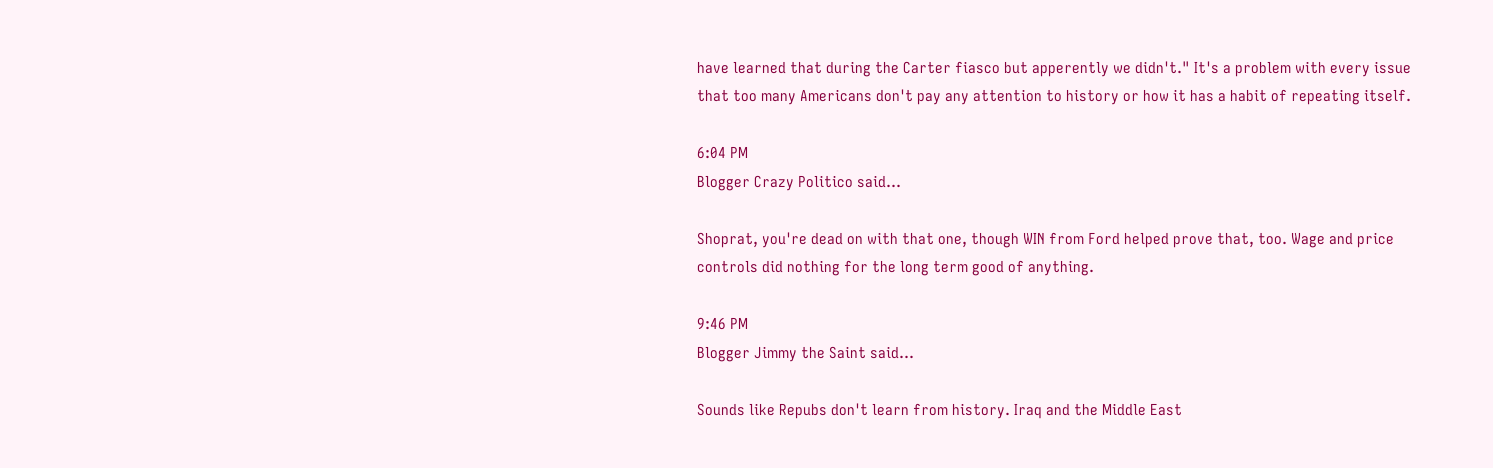have learned that during the Carter fiasco but apperently we didn't." It's a problem with every issue that too many Americans don't pay any attention to history or how it has a habit of repeating itself.

6:04 PM
Blogger Crazy Politico said...

Shoprat, you're dead on with that one, though WIN from Ford helped prove that, too. Wage and price controls did nothing for the long term good of anything.

9:46 PM
Blogger Jimmy the Saint said...

Sounds like Repubs don't learn from history. Iraq and the Middle East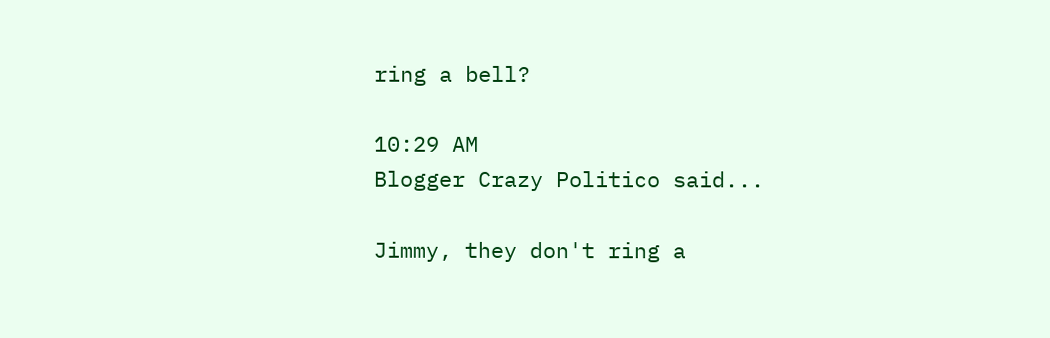ring a bell?

10:29 AM
Blogger Crazy Politico said...

Jimmy, they don't ring a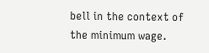bell in the context of the minimum wage.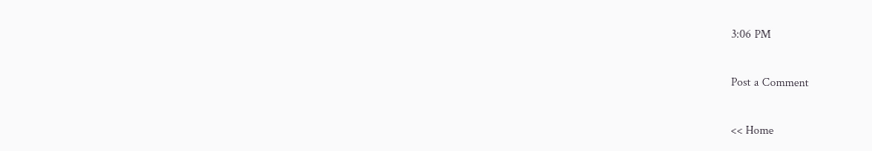3:06 PM

Post a Comment

<< Home